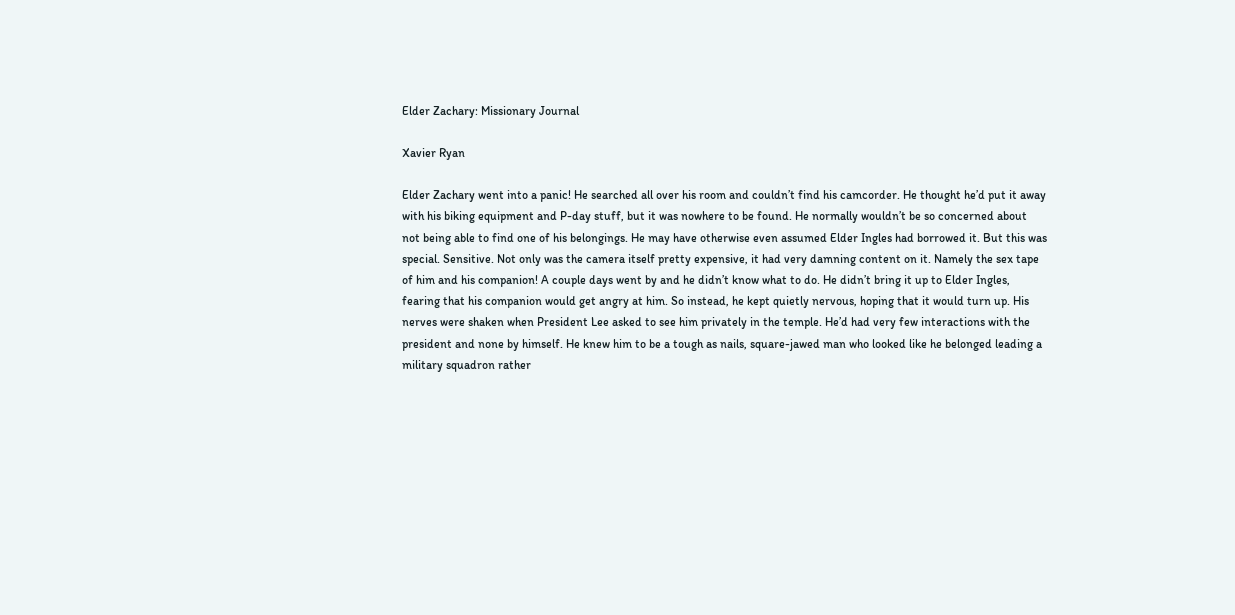Elder Zachary: Missionary Journal

Xavier Ryan

Elder Zachary went into a panic! He searched all over his room and couldn’t find his camcorder. He thought he’d put it away with his biking equipment and P-day stuff, but it was nowhere to be found. He normally wouldn’t be so concerned about not being able to find one of his belongings. He may have otherwise even assumed Elder Ingles had borrowed it. But this was special. Sensitive. Not only was the camera itself pretty expensive, it had very damning content on it. Namely the sex tape of him and his companion! A couple days went by and he didn’t know what to do. He didn’t bring it up to Elder Ingles, fearing that his companion would get angry at him. So instead, he kept quietly nervous, hoping that it would turn up. His nerves were shaken when President Lee asked to see him privately in the temple. He’d had very few interactions with the president and none by himself. He knew him to be a tough as nails, square-jawed man who looked like he belonged leading a military squadron rather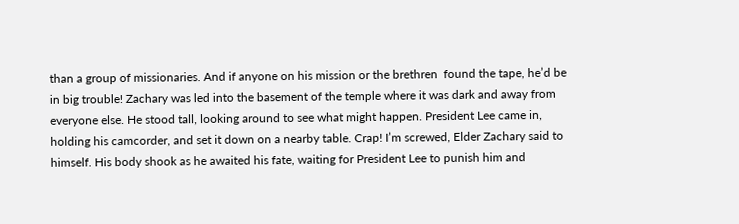than a group of missionaries. And if anyone on his mission or the brethren  found the tape, he’d be in big trouble! Zachary was led into the basement of the temple where it was dark and away from everyone else. He stood tall, looking around to see what might happen. President Lee came in, holding his camcorder, and set it down on a nearby table. Crap! I’m screwed, Elder Zachary said to himself. His body shook as he awaited his fate, waiting for President Lee to punish him and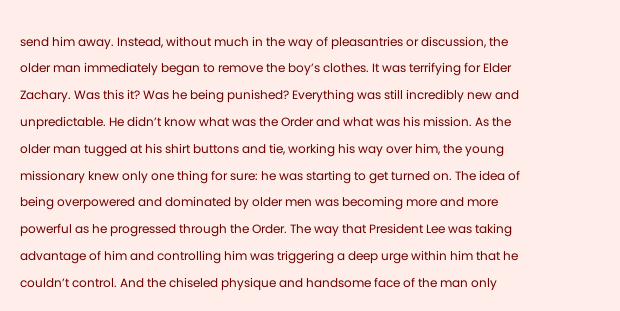send him away. Instead, without much in the way of pleasantries or discussion, the older man immediately began to remove the boy’s clothes. It was terrifying for Elder Zachary. Was this it? Was he being punished? Everything was still incredibly new and unpredictable. He didn’t know what was the Order and what was his mission. As the older man tugged at his shirt buttons and tie, working his way over him, the young missionary knew only one thing for sure: he was starting to get turned on. The idea of being overpowered and dominated by older men was becoming more and more powerful as he progressed through the Order. The way that President Lee was taking advantage of him and controlling him was triggering a deep urge within him that he couldn’t control. And the chiseled physique and handsome face of the man only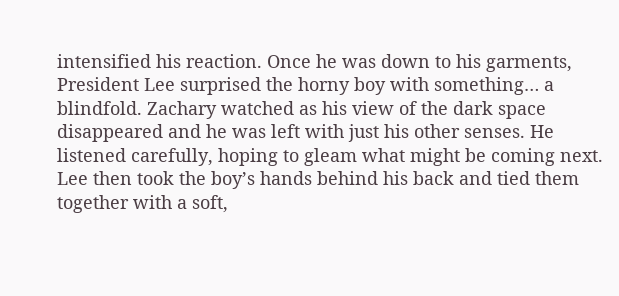intensified his reaction. Once he was down to his garments, President Lee surprised the horny boy with something… a blindfold. Zachary watched as his view of the dark space disappeared and he was left with just his other senses. He listened carefully, hoping to gleam what might be coming next. Lee then took the boy’s hands behind his back and tied them together with a soft,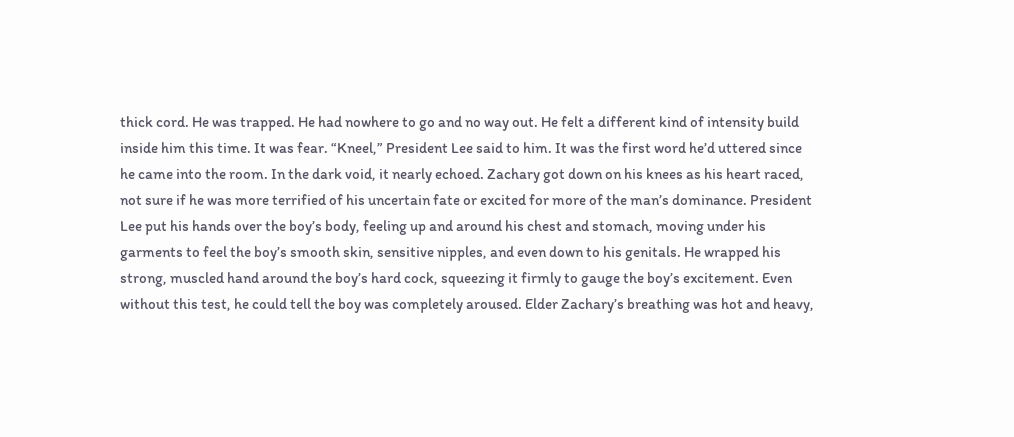thick cord. He was trapped. He had nowhere to go and no way out. He felt a different kind of intensity build inside him this time. It was fear. “Kneel,” President Lee said to him. It was the first word he’d uttered since he came into the room. In the dark void, it nearly echoed. Zachary got down on his knees as his heart raced, not sure if he was more terrified of his uncertain fate or excited for more of the man’s dominance. President Lee put his hands over the boy’s body, feeling up and around his chest and stomach, moving under his garments to feel the boy’s smooth skin, sensitive nipples, and even down to his genitals. He wrapped his strong, muscled hand around the boy’s hard cock, squeezing it firmly to gauge the boy’s excitement. Even without this test, he could tell the boy was completely aroused. Elder Zachary’s breathing was hot and heavy,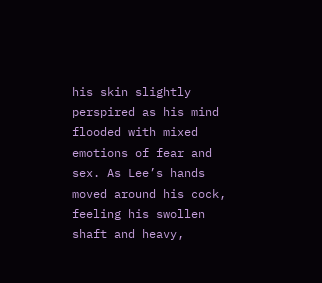his skin slightly perspired as his mind flooded with mixed emotions of fear and sex. As Lee’s hands moved around his cock, feeling his swollen shaft and heavy,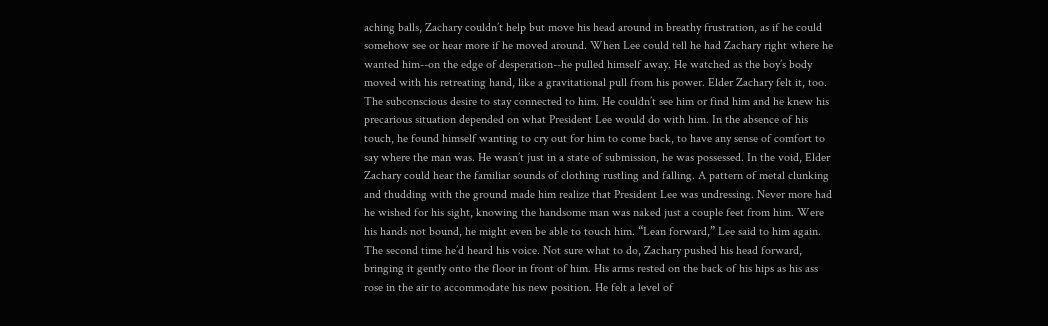aching balls, Zachary couldn’t help but move his head around in breathy frustration, as if he could somehow see or hear more if he moved around. When Lee could tell he had Zachary right where he wanted him--on the edge of desperation--he pulled himself away. He watched as the boy’s body moved with his retreating hand, like a gravitational pull from his power. Elder Zachary felt it, too. The subconscious desire to stay connected to him. He couldn’t see him or find him and he knew his precarious situation depended on what President Lee would do with him. In the absence of his touch, he found himself wanting to cry out for him to come back, to have any sense of comfort to say where the man was. He wasn’t just in a state of submission, he was possessed. In the void, Elder Zachary could hear the familiar sounds of clothing rustling and falling. A pattern of metal clunking and thudding with the ground made him realize that President Lee was undressing. Never more had he wished for his sight, knowing the handsome man was naked just a couple feet from him. Were his hands not bound, he might even be able to touch him. “Lean forward,” Lee said to him again. The second time he’d heard his voice. Not sure what to do, Zachary pushed his head forward, bringing it gently onto the floor in front of him. His arms rested on the back of his hips as his ass rose in the air to accommodate his new position. He felt a level of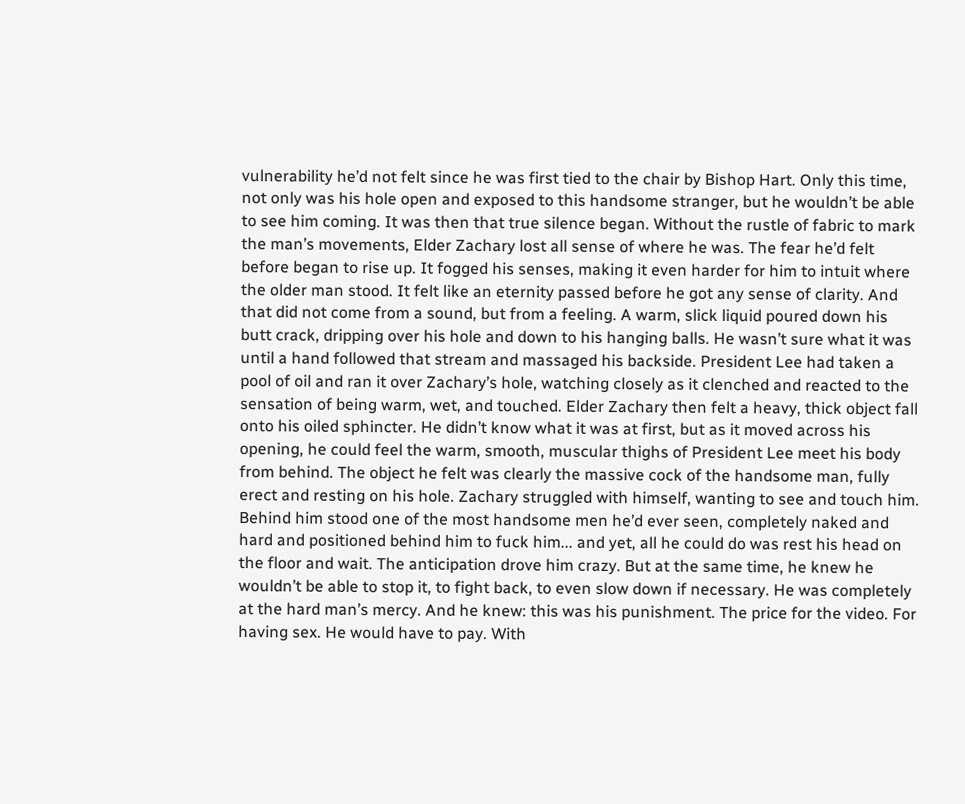vulnerability he’d not felt since he was first tied to the chair by Bishop Hart. Only this time, not only was his hole open and exposed to this handsome stranger, but he wouldn’t be able to see him coming. It was then that true silence began. Without the rustle of fabric to mark the man’s movements, Elder Zachary lost all sense of where he was. The fear he’d felt before began to rise up. It fogged his senses, making it even harder for him to intuit where the older man stood. It felt like an eternity passed before he got any sense of clarity. And that did not come from a sound, but from a feeling. A warm, slick liquid poured down his butt crack, dripping over his hole and down to his hanging balls. He wasn’t sure what it was until a hand followed that stream and massaged his backside. President Lee had taken a pool of oil and ran it over Zachary’s hole, watching closely as it clenched and reacted to the sensation of being warm, wet, and touched. Elder Zachary then felt a heavy, thick object fall onto his oiled sphincter. He didn’t know what it was at first, but as it moved across his opening, he could feel the warm, smooth, muscular thighs of President Lee meet his body from behind. The object he felt was clearly the massive cock of the handsome man, fully erect and resting on his hole. Zachary struggled with himself, wanting to see and touch him. Behind him stood one of the most handsome men he’d ever seen, completely naked and hard and positioned behind him to fuck him... and yet, all he could do was rest his head on the floor and wait. The anticipation drove him crazy. But at the same time, he knew he wouldn’t be able to stop it, to fight back, to even slow down if necessary. He was completely at the hard man’s mercy. And he knew: this was his punishment. The price for the video. For having sex. He would have to pay. With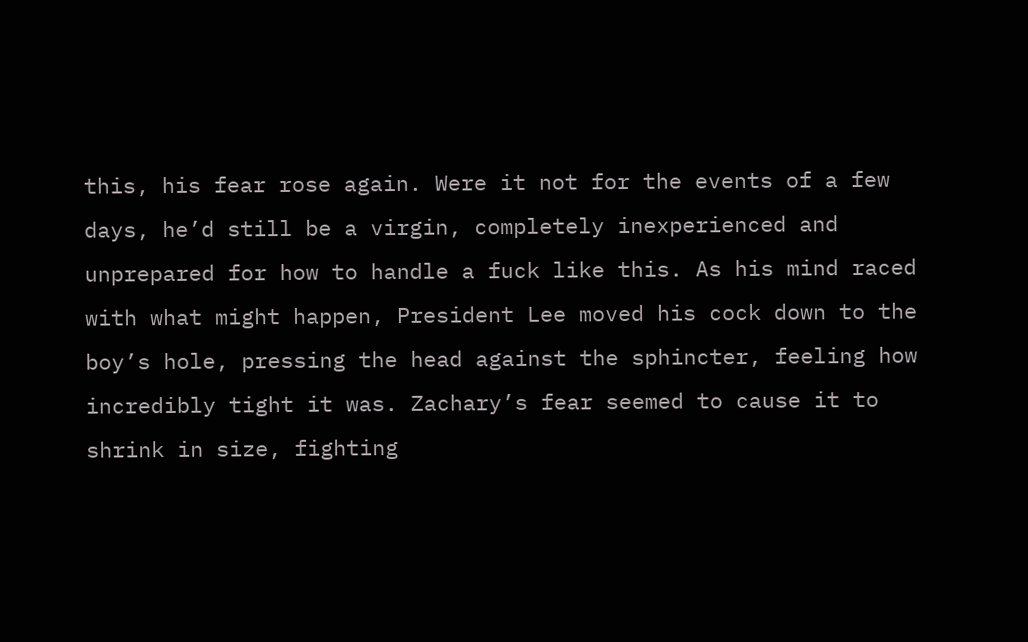this, his fear rose again. Were it not for the events of a few days, he’d still be a virgin, completely inexperienced and unprepared for how to handle a fuck like this. As his mind raced with what might happen, President Lee moved his cock down to the boy’s hole, pressing the head against the sphincter, feeling how incredibly tight it was. Zachary’s fear seemed to cause it to shrink in size, fighting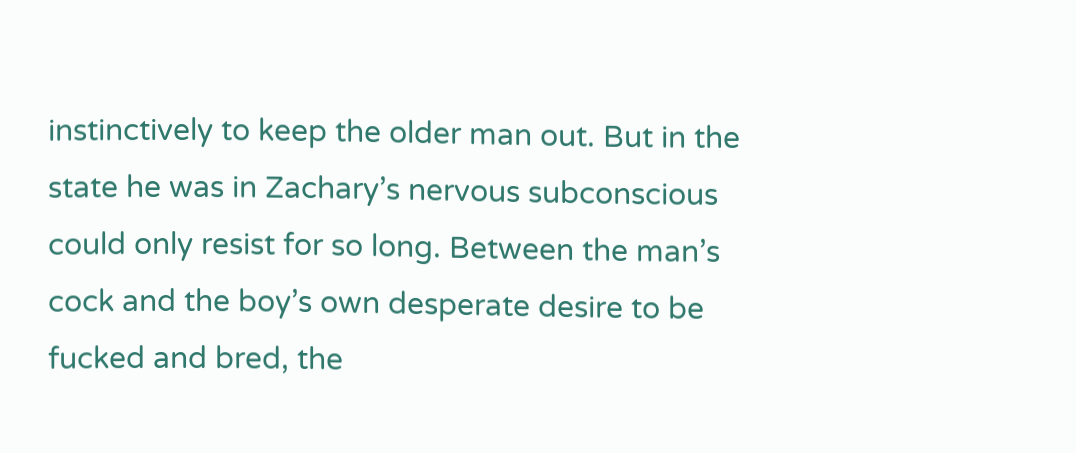instinctively to keep the older man out. But in the state he was in Zachary’s nervous subconscious could only resist for so long. Between the man’s cock and the boy’s own desperate desire to be fucked and bred, the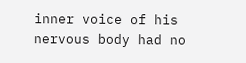inner voice of his nervous body had no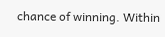chance of winning. Within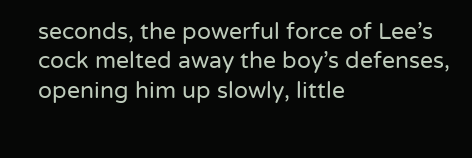seconds, the powerful force of Lee’s cock melted away the boy’s defenses, opening him up slowly, little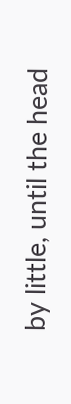by little, until the head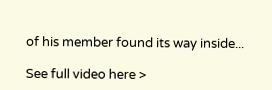of his member found its way inside...

See full video here >